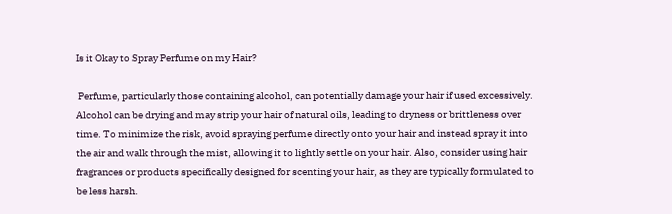Is it Okay to Spray Perfume on my Hair?

 Perfume, particularly those containing alcohol, can potentially damage your hair if used excessively. Alcohol can be drying and may strip your hair of natural oils, leading to dryness or brittleness over time. To minimize the risk, avoid spraying perfume directly onto your hair and instead spray it into the air and walk through the mist, allowing it to lightly settle on your hair. Also, consider using hair fragrances or products specifically designed for scenting your hair, as they are typically formulated to be less harsh.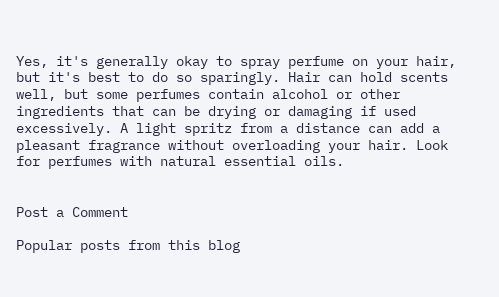Yes, it's generally okay to spray perfume on your hair, but it's best to do so sparingly. Hair can hold scents well, but some perfumes contain alcohol or other ingredients that can be drying or damaging if used excessively. A light spritz from a distance can add a pleasant fragrance without overloading your hair. Look for perfumes with natural essential oils.


Post a Comment

Popular posts from this blog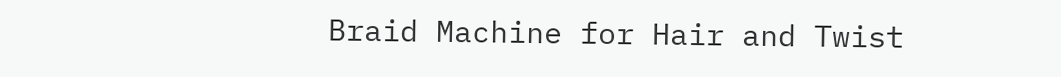Braid Machine for Hair and Twist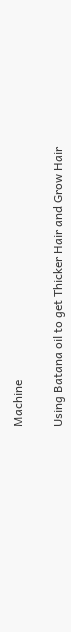Machine

Using Batana oil to get Thicker Hair and Grow Hair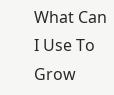What Can I Use To Grow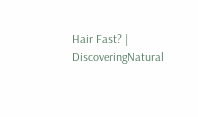Hair Fast? | DiscoveringNatural